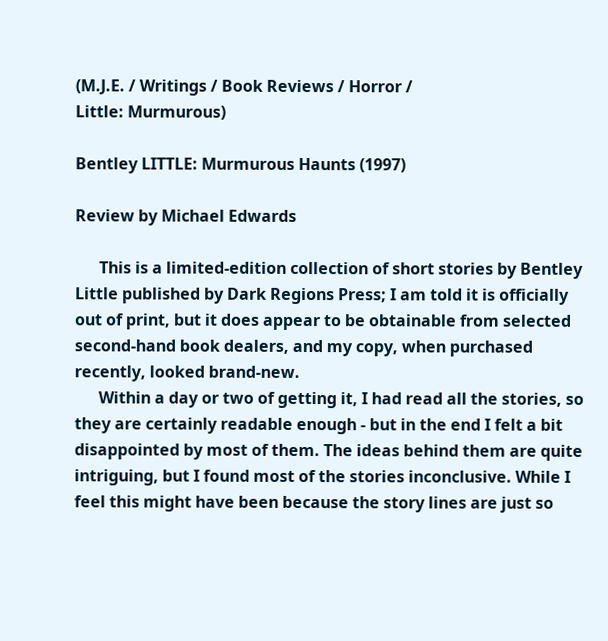(M.J.E. / Writings / Book Reviews / Horror /
Little: Murmurous)

Bentley LITTLE: Murmurous Haunts (1997)

Review by Michael Edwards

      This is a limited-edition collection of short stories by Bentley Little published by Dark Regions Press; I am told it is officially out of print, but it does appear to be obtainable from selected second-hand book dealers, and my copy, when purchased recently, looked brand-new.
      Within a day or two of getting it, I had read all the stories, so they are certainly readable enough - but in the end I felt a bit disappointed by most of them. The ideas behind them are quite intriguing, but I found most of the stories inconclusive. While I feel this might have been because the story lines are just so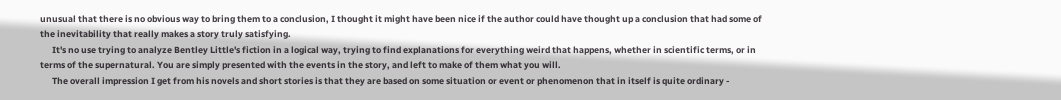unusual that there is no obvious way to bring them to a conclusion, I thought it might have been nice if the author could have thought up a conclusion that had some of the inevitability that really makes a story truly satisfying.
      It's no use trying to analyze Bentley Little's fiction in a logical way, trying to find explanations for everything weird that happens, whether in scientific terms, or in terms of the supernatural. You are simply presented with the events in the story, and left to make of them what you will.
      The overall impression I get from his novels and short stories is that they are based on some situation or event or phenomenon that in itself is quite ordinary -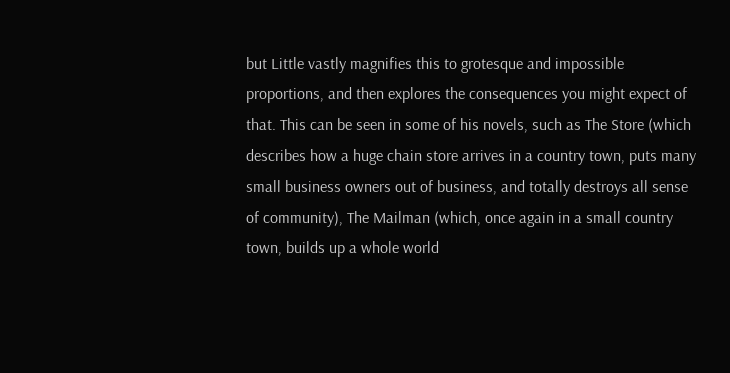but Little vastly magnifies this to grotesque and impossible proportions, and then explores the consequences you might expect of that. This can be seen in some of his novels, such as The Store (which describes how a huge chain store arrives in a country town, puts many small business owners out of business, and totally destroys all sense of community), The Mailman (which, once again in a small country town, builds up a whole world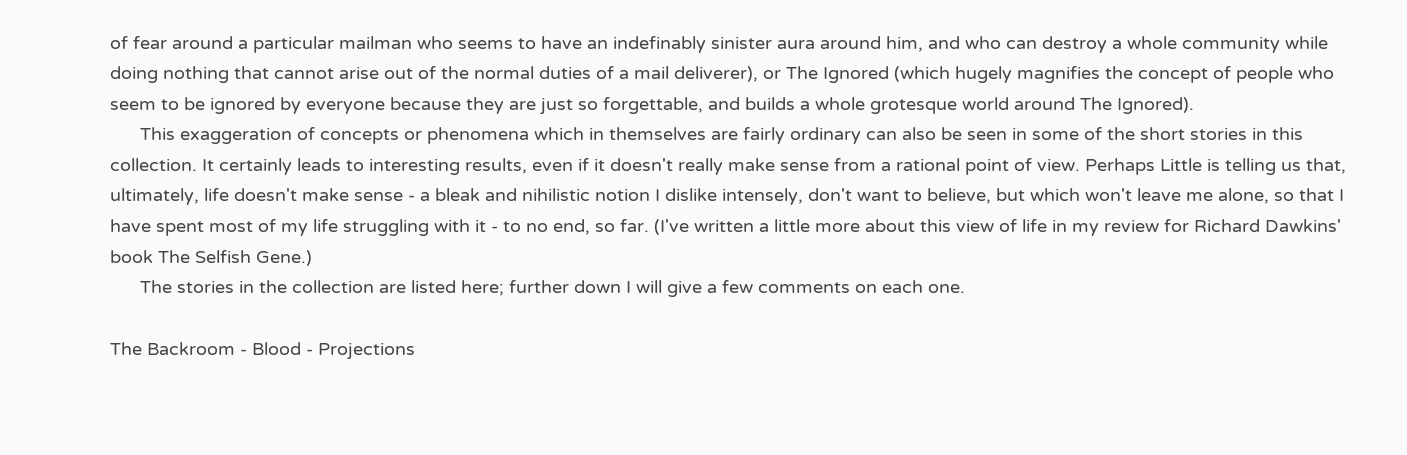of fear around a particular mailman who seems to have an indefinably sinister aura around him, and who can destroy a whole community while doing nothing that cannot arise out of the normal duties of a mail deliverer), or The Ignored (which hugely magnifies the concept of people who seem to be ignored by everyone because they are just so forgettable, and builds a whole grotesque world around The Ignored).
      This exaggeration of concepts or phenomena which in themselves are fairly ordinary can also be seen in some of the short stories in this collection. It certainly leads to interesting results, even if it doesn't really make sense from a rational point of view. Perhaps Little is telling us that, ultimately, life doesn't make sense - a bleak and nihilistic notion I dislike intensely, don't want to believe, but which won't leave me alone, so that I have spent most of my life struggling with it - to no end, so far. (I've written a little more about this view of life in my review for Richard Dawkins' book The Selfish Gene.)
      The stories in the collection are listed here; further down I will give a few comments on each one.

The Backroom - Blood - Projections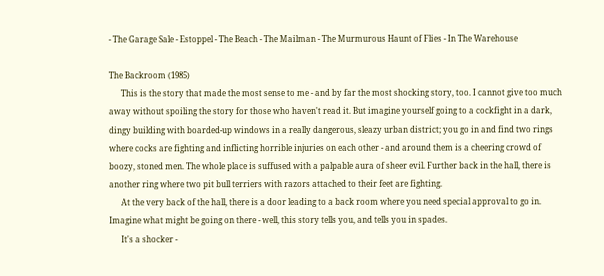- The Garage Sale - Estoppel - The Beach - The Mailman - The Murmurous Haunt of Flies - In The Warehouse

The Backroom (1985)
      This is the story that made the most sense to me - and by far the most shocking story, too. I cannot give too much away without spoiling the story for those who haven't read it. But imagine yourself going to a cockfight in a dark, dingy building with boarded-up windows in a really dangerous, sleazy urban district; you go in and find two rings where cocks are fighting and inflicting horrible injuries on each other - and around them is a cheering crowd of boozy, stoned men. The whole place is suffused with a palpable aura of sheer evil. Further back in the hall, there is another ring where two pit bull terriers with razors attached to their feet are fighting.
      At the very back of the hall, there is a door leading to a back room where you need special approval to go in. Imagine what might be going on there - well, this story tells you, and tells you in spades.
      It's a shocker -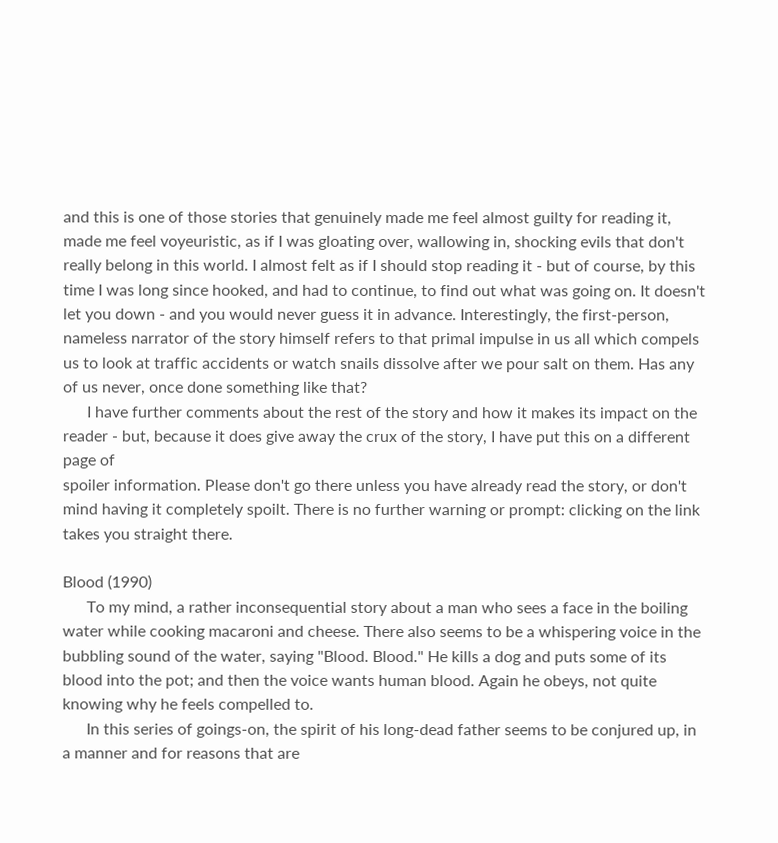and this is one of those stories that genuinely made me feel almost guilty for reading it, made me feel voyeuristic, as if I was gloating over, wallowing in, shocking evils that don't really belong in this world. I almost felt as if I should stop reading it - but of course, by this time I was long since hooked, and had to continue, to find out what was going on. It doesn't let you down - and you would never guess it in advance. Interestingly, the first-person, nameless narrator of the story himself refers to that primal impulse in us all which compels us to look at traffic accidents or watch snails dissolve after we pour salt on them. Has any of us never, once done something like that?
      I have further comments about the rest of the story and how it makes its impact on the reader - but, because it does give away the crux of the story, I have put this on a different page of
spoiler information. Please don't go there unless you have already read the story, or don't mind having it completely spoilt. There is no further warning or prompt: clicking on the link takes you straight there.

Blood (1990)
      To my mind, a rather inconsequential story about a man who sees a face in the boiling water while cooking macaroni and cheese. There also seems to be a whispering voice in the bubbling sound of the water, saying "Blood. Blood." He kills a dog and puts some of its blood into the pot; and then the voice wants human blood. Again he obeys, not quite knowing why he feels compelled to.
      In this series of goings-on, the spirit of his long-dead father seems to be conjured up, in a manner and for reasons that are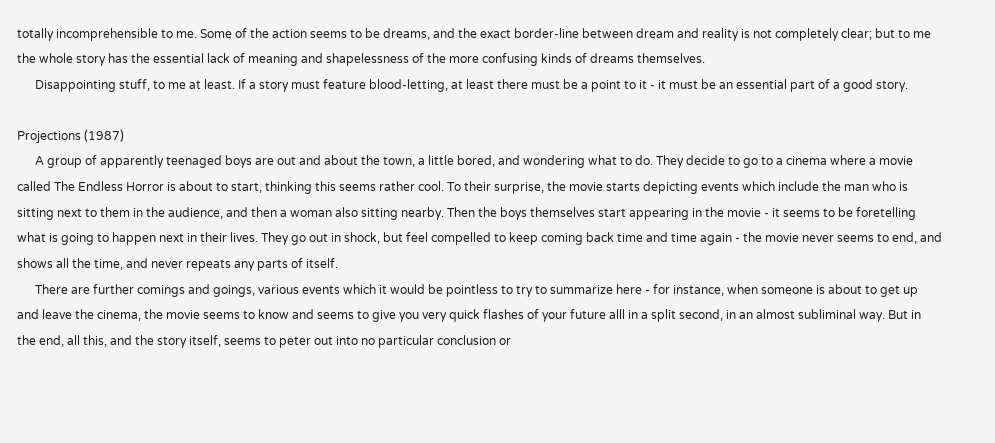totally incomprehensible to me. Some of the action seems to be dreams, and the exact border-line between dream and reality is not completely clear; but to me the whole story has the essential lack of meaning and shapelessness of the more confusing kinds of dreams themselves.
      Disappointing stuff, to me at least. If a story must feature blood-letting, at least there must be a point to it - it must be an essential part of a good story.

Projections (1987)
      A group of apparently teenaged boys are out and about the town, a little bored, and wondering what to do. They decide to go to a cinema where a movie called The Endless Horror is about to start, thinking this seems rather cool. To their surprise, the movie starts depicting events which include the man who is sitting next to them in the audience, and then a woman also sitting nearby. Then the boys themselves start appearing in the movie - it seems to be foretelling what is going to happen next in their lives. They go out in shock, but feel compelled to keep coming back time and time again - the movie never seems to end, and shows all the time, and never repeats any parts of itself.
      There are further comings and goings, various events which it would be pointless to try to summarize here - for instance, when someone is about to get up and leave the cinema, the movie seems to know and seems to give you very quick flashes of your future alll in a split second, in an almost subliminal way. But in the end, all this, and the story itself, seems to peter out into no particular conclusion or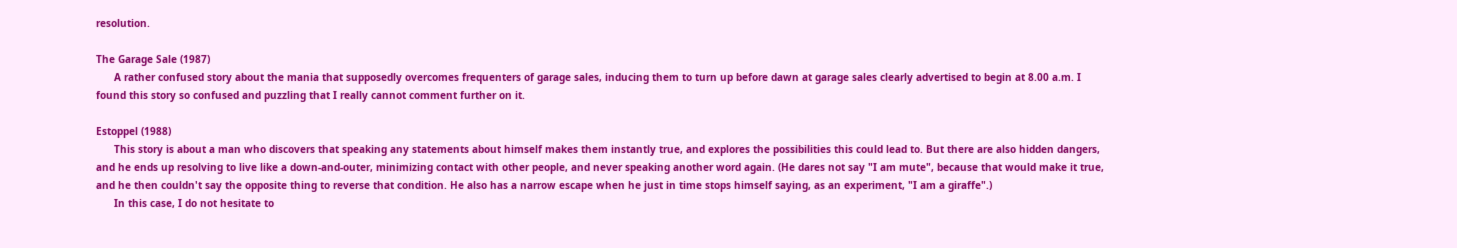resolution.

The Garage Sale (1987)
      A rather confused story about the mania that supposedly overcomes frequenters of garage sales, inducing them to turn up before dawn at garage sales clearly advertised to begin at 8.00 a.m. I found this story so confused and puzzling that I really cannot comment further on it.

Estoppel (1988)
      This story is about a man who discovers that speaking any statements about himself makes them instantly true, and explores the possibilities this could lead to. But there are also hidden dangers, and he ends up resolving to live like a down-and-outer, minimizing contact with other people, and never speaking another word again. (He dares not say "I am mute", because that would make it true, and he then couldn't say the opposite thing to reverse that condition. He also has a narrow escape when he just in time stops himself saying, as an experiment, "I am a giraffe".)
      In this case, I do not hesitate to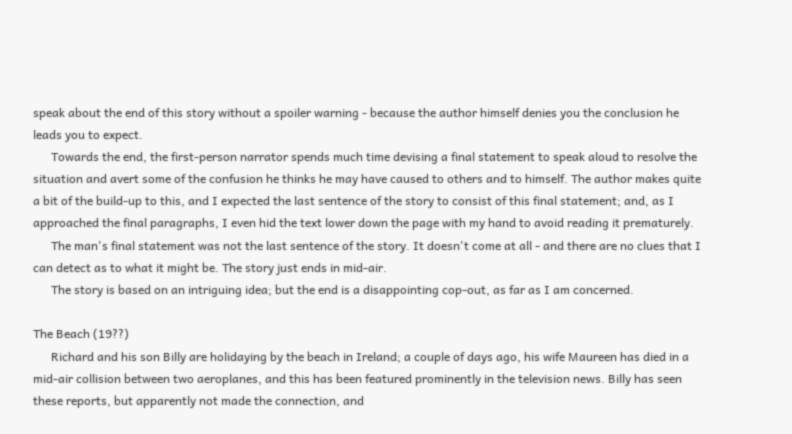speak about the end of this story without a spoiler warning - because the author himself denies you the conclusion he leads you to expect.
      Towards the end, the first-person narrator spends much time devising a final statement to speak aloud to resolve the situation and avert some of the confusion he thinks he may have caused to others and to himself. The author makes quite a bit of the build-up to this, and I expected the last sentence of the story to consist of this final statement; and, as I approached the final paragraphs, I even hid the text lower down the page with my hand to avoid reading it prematurely.
      The man's final statement was not the last sentence of the story. It doesn't come at all - and there are no clues that I can detect as to what it might be. The story just ends in mid-air.
      The story is based on an intriguing idea; but the end is a disappointing cop-out, as far as I am concerned.

The Beach (19??)
      Richard and his son Billy are holidaying by the beach in Ireland; a couple of days ago, his wife Maureen has died in a mid-air collision between two aeroplanes, and this has been featured prominently in the television news. Billy has seen these reports, but apparently not made the connection, and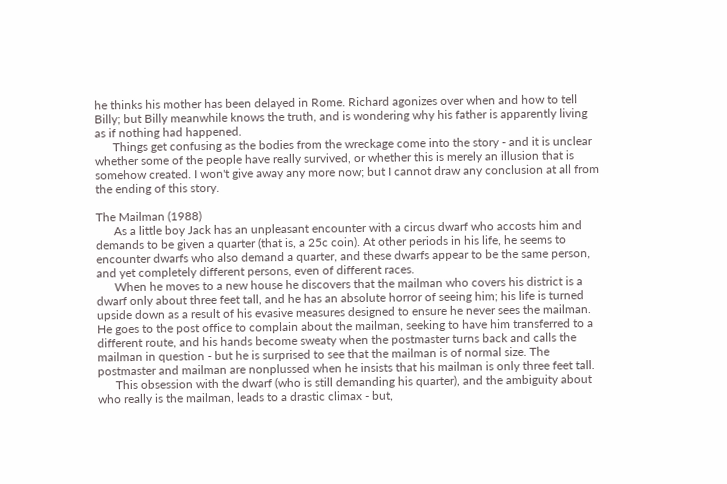he thinks his mother has been delayed in Rome. Richard agonizes over when and how to tell Billy; but Billy meanwhile knows the truth, and is wondering why his father is apparently living as if nothing had happened.
      Things get confusing as the bodies from the wreckage come into the story - and it is unclear whether some of the people have really survived, or whether this is merely an illusion that is somehow created. I won't give away any more now; but I cannot draw any conclusion at all from the ending of this story.

The Mailman (1988)
      As a little boy Jack has an unpleasant encounter with a circus dwarf who accosts him and demands to be given a quarter (that is, a 25c coin). At other periods in his life, he seems to encounter dwarfs who also demand a quarter, and these dwarfs appear to be the same person, and yet completely different persons, even of different races.
      When he moves to a new house he discovers that the mailman who covers his district is a dwarf only about three feet tall, and he has an absolute horror of seeing him; his life is turned upside down as a result of his evasive measures designed to ensure he never sees the mailman. He goes to the post office to complain about the mailman, seeking to have him transferred to a different route, and his hands become sweaty when the postmaster turns back and calls the mailman in question - but he is surprised to see that the mailman is of normal size. The postmaster and mailman are nonplussed when he insists that his mailman is only three feet tall.
      This obsession with the dwarf (who is still demanding his quarter), and the ambiguity about who really is the mailman, leads to a drastic climax - but,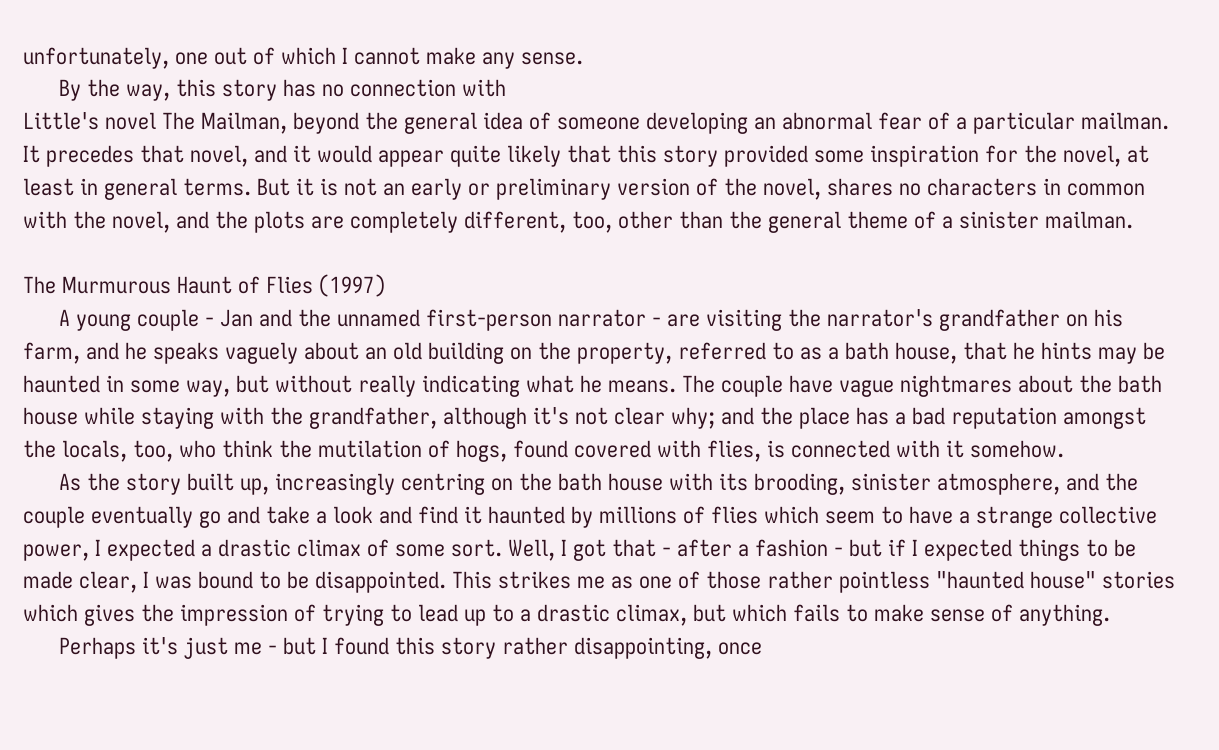unfortunately, one out of which I cannot make any sense.
      By the way, this story has no connection with
Little's novel The Mailman, beyond the general idea of someone developing an abnormal fear of a particular mailman. It precedes that novel, and it would appear quite likely that this story provided some inspiration for the novel, at least in general terms. But it is not an early or preliminary version of the novel, shares no characters in common with the novel, and the plots are completely different, too, other than the general theme of a sinister mailman.

The Murmurous Haunt of Flies (1997)
      A young couple - Jan and the unnamed first-person narrator - are visiting the narrator's grandfather on his farm, and he speaks vaguely about an old building on the property, referred to as a bath house, that he hints may be haunted in some way, but without really indicating what he means. The couple have vague nightmares about the bath house while staying with the grandfather, although it's not clear why; and the place has a bad reputation amongst the locals, too, who think the mutilation of hogs, found covered with flies, is connected with it somehow.
      As the story built up, increasingly centring on the bath house with its brooding, sinister atmosphere, and the couple eventually go and take a look and find it haunted by millions of flies which seem to have a strange collective power, I expected a drastic climax of some sort. Well, I got that - after a fashion - but if I expected things to be made clear, I was bound to be disappointed. This strikes me as one of those rather pointless "haunted house" stories which gives the impression of trying to lead up to a drastic climax, but which fails to make sense of anything.
      Perhaps it's just me - but I found this story rather disappointing, once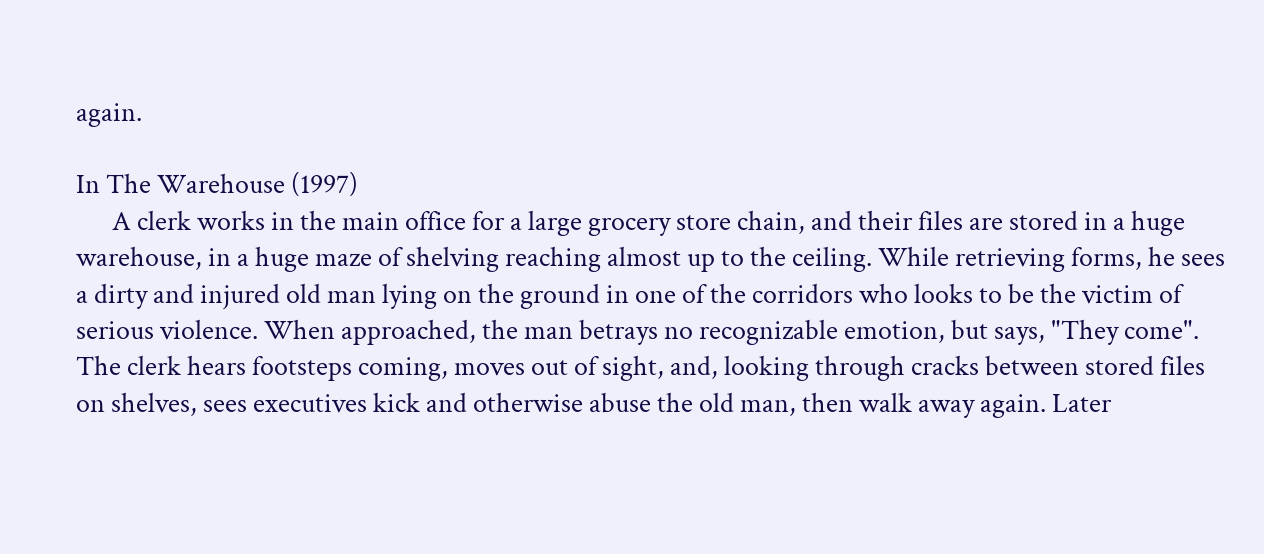again.

In The Warehouse (1997)
      A clerk works in the main office for a large grocery store chain, and their files are stored in a huge warehouse, in a huge maze of shelving reaching almost up to the ceiling. While retrieving forms, he sees a dirty and injured old man lying on the ground in one of the corridors who looks to be the victim of serious violence. When approached, the man betrays no recognizable emotion, but says, "They come". The clerk hears footsteps coming, moves out of sight, and, looking through cracks between stored files on shelves, sees executives kick and otherwise abuse the old man, then walk away again. Later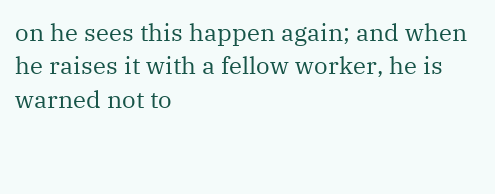on he sees this happen again; and when he raises it with a fellow worker, he is warned not to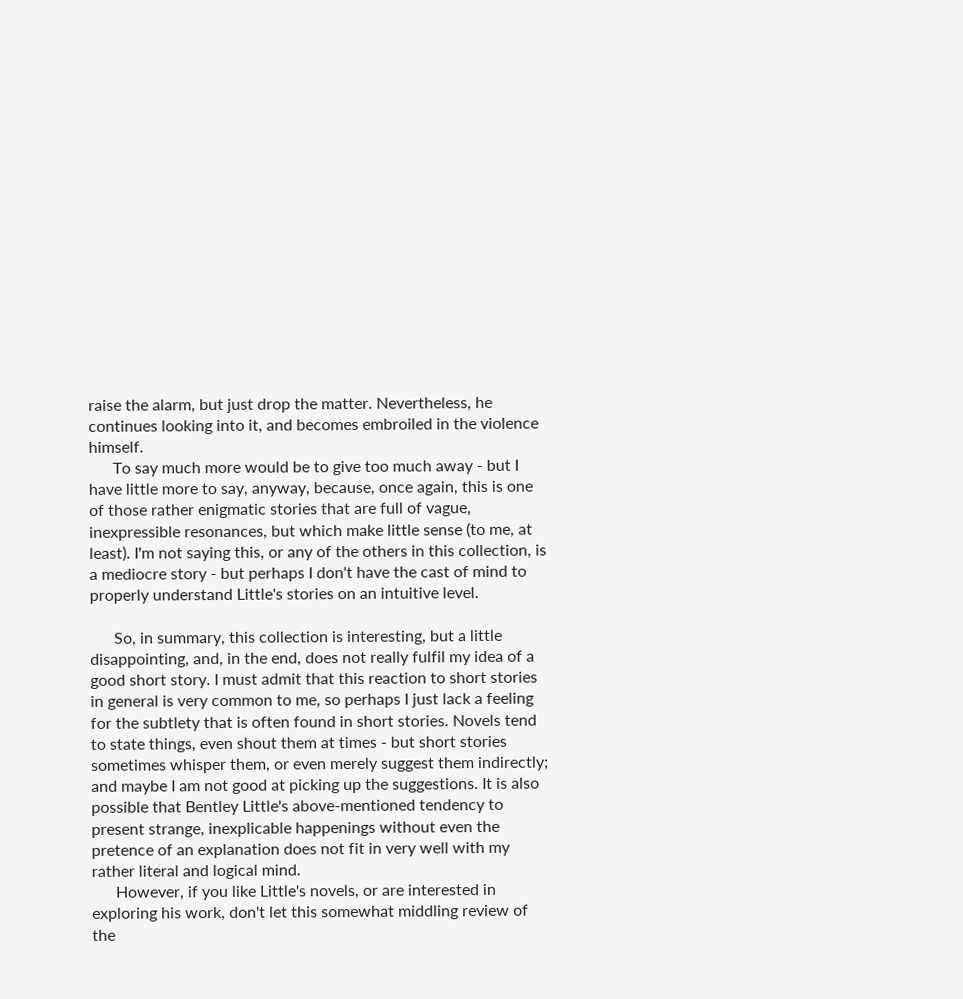raise the alarm, but just drop the matter. Nevertheless, he continues looking into it, and becomes embroiled in the violence himself.
      To say much more would be to give too much away - but I have little more to say, anyway, because, once again, this is one of those rather enigmatic stories that are full of vague, inexpressible resonances, but which make little sense (to me, at least). I'm not saying this, or any of the others in this collection, is a mediocre story - but perhaps I don't have the cast of mind to properly understand Little's stories on an intuitive level.

      So, in summary, this collection is interesting, but a little disappointing, and, in the end, does not really fulfil my idea of a good short story. I must admit that this reaction to short stories in general is very common to me, so perhaps I just lack a feeling for the subtlety that is often found in short stories. Novels tend to state things, even shout them at times - but short stories sometimes whisper them, or even merely suggest them indirectly; and maybe I am not good at picking up the suggestions. It is also possible that Bentley Little's above-mentioned tendency to present strange, inexplicable happenings without even the pretence of an explanation does not fit in very well with my rather literal and logical mind.
      However, if you like Little's novels, or are interested in exploring his work, don't let this somewhat middling review of the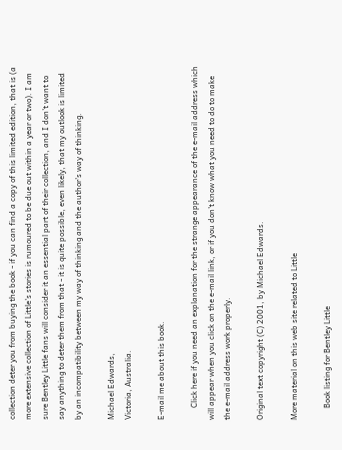collection deter you from buying the book - if you can find a copy of this limited edition, that is (a more extensive collection of Little's stories is rumoured to be due out within a year or two). I am sure Bentley Little fans will consider it an essential part of their collection, and I don't want to say anything to deter them from that - it is quite possible, even likely, that my outlook is limited by an incompatibility between my way of thinking and the author's way of thinking.

Michael Edwards,
Victoria, Australia.

E-mail me about this book.

      Click here if you need an explanation for the strange appearance of the e-mail address which will appear when you click on the e-mail link, or if you don't know what you need to do to make the e-mail address work properly.

Original text copyright (C) 2001, by Michael Edwards.

More material on this web site related to Little

      Book listing for Bentley Little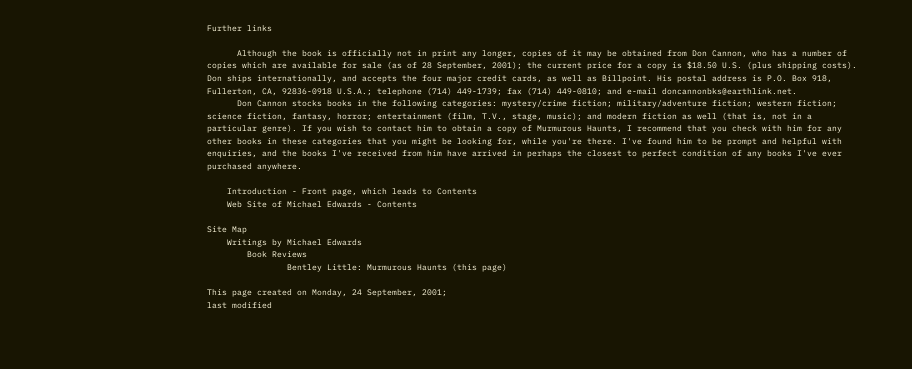Further links

      Although the book is officially not in print any longer, copies of it may be obtained from Don Cannon, who has a number of copies which are available for sale (as of 28 September, 2001); the current price for a copy is $18.50 U.S. (plus shipping costs). Don ships internationally, and accepts the four major credit cards, as well as Billpoint. His postal address is P.O. Box 918, Fullerton, CA, 92836-0918 U.S.A.; telephone (714) 449-1739; fax (714) 449-0810; and e-mail doncannonbks@earthlink.net.
      Don Cannon stocks books in the following categories: mystery/crime fiction; military/adventure fiction; western fiction; science fiction, fantasy, horror; entertainment (film, T.V., stage, music); and modern fiction as well (that is, not in a particular genre). If you wish to contact him to obtain a copy of Murmurous Haunts, I recommend that you check with him for any other books in these categories that you might be looking for, while you're there. I've found him to be prompt and helpful with enquiries, and the books I've received from him have arrived in perhaps the closest to perfect condition of any books I've ever purchased anywhere.

    Introduction - Front page, which leads to Contents
    Web Site of Michael Edwards - Contents

Site Map
    Writings by Michael Edwards
        Book Reviews
                Bentley Little: Murmurous Haunts (this page)

This page created on Monday, 24 September, 2001;
last modified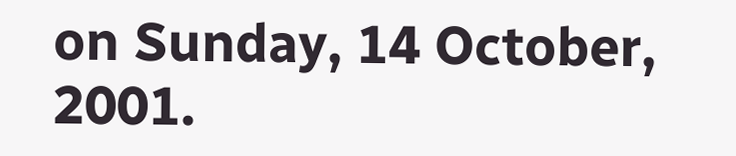on Sunday, 14 October, 2001.